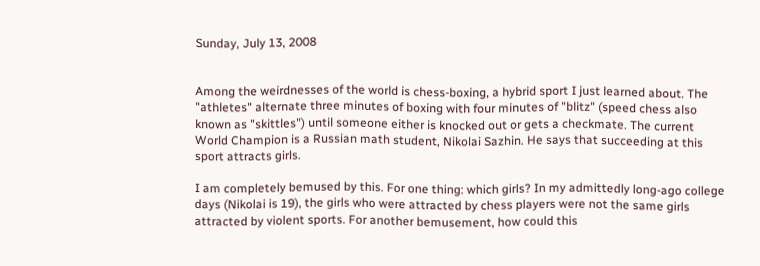Sunday, July 13, 2008


Among the weirdnesses of the world is chess-boxing, a hybrid sport I just learned about. The "athletes" alternate three minutes of boxing with four minutes of "blitz" (speed chess also known as "skittles") until someone either is knocked out or gets a checkmate. The current World Champion is a Russian math student, Nikolai Sazhin. He says that succeeding at this sport attracts girls.

I am completely bemused by this. For one thing: which girls? In my admittedly long-ago college days (Nikolai is 19), the girls who were attracted by chess players were not the same girls attracted by violent sports. For another bemusement, how could this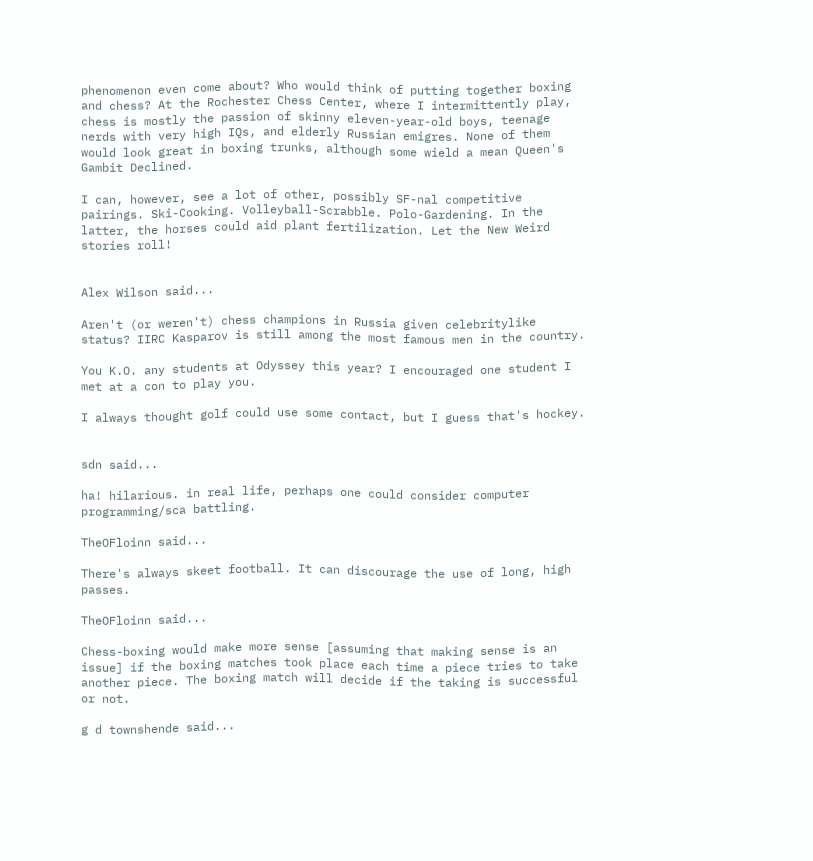phenomenon even come about? Who would think of putting together boxing and chess? At the Rochester Chess Center, where I intermittently play, chess is mostly the passion of skinny eleven-year-old boys, teenage nerds with very high IQs, and elderly Russian emigres. None of them would look great in boxing trunks, although some wield a mean Queen's Gambit Declined.

I can, however, see a lot of other, possibly SF-nal competitive pairings. Ski-Cooking. Volleyball-Scrabble. Polo-Gardening. In the latter, the horses could aid plant fertilization. Let the New Weird stories roll!


Alex Wilson said...

Aren't (or weren't) chess champions in Russia given celebritylike status? IIRC Kasparov is still among the most famous men in the country.

You K.O. any students at Odyssey this year? I encouraged one student I met at a con to play you.

I always thought golf could use some contact, but I guess that's hockey.


sdn said...

ha! hilarious. in real life, perhaps one could consider computer programming/sca battling.

TheOFloinn said...

There's always skeet football. It can discourage the use of long, high passes.

TheOFloinn said...

Chess-boxing would make more sense [assuming that making sense is an issue] if the boxing matches took place each time a piece tries to take another piece. The boxing match will decide if the taking is successful or not.

g d townshende said...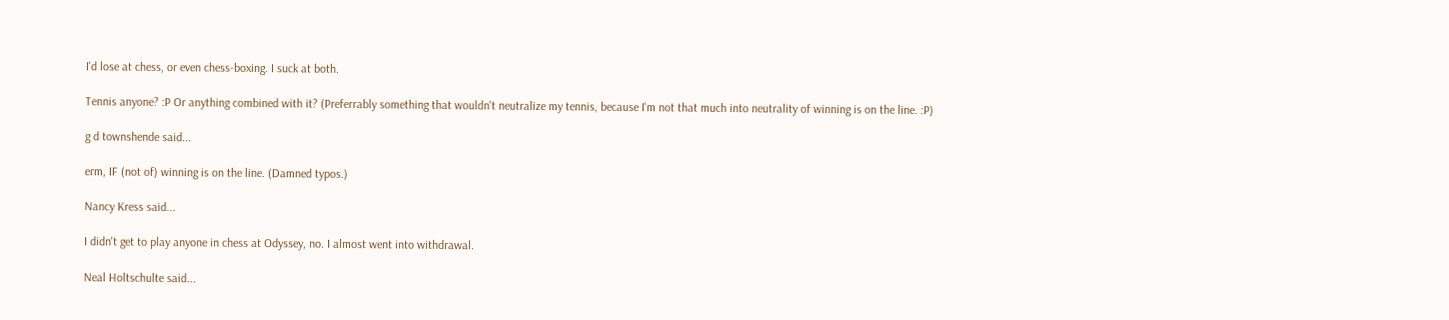I'd lose at chess, or even chess-boxing. I suck at both.

Tennis anyone? :P Or anything combined with it? (Preferrably something that wouldn't neutralize my tennis, because I'm not that much into neutrality of winning is on the line. :P)

g d townshende said...

erm, IF (not of) winning is on the line. (Damned typos.)

Nancy Kress said...

I didn't get to play anyone in chess at Odyssey, no. I almost went into withdrawal.

Neal Holtschulte said...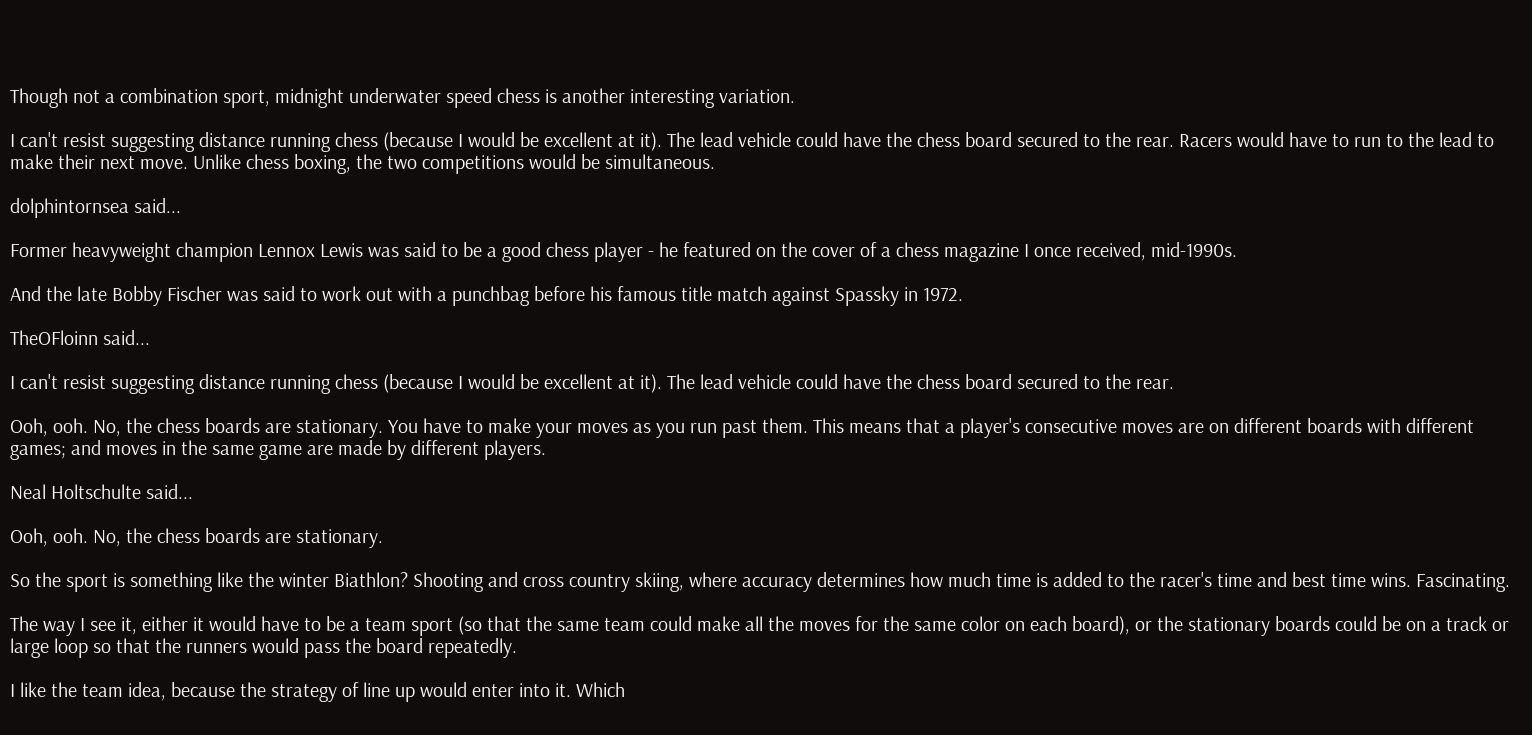Though not a combination sport, midnight underwater speed chess is another interesting variation.

I can't resist suggesting distance running chess (because I would be excellent at it). The lead vehicle could have the chess board secured to the rear. Racers would have to run to the lead to make their next move. Unlike chess boxing, the two competitions would be simultaneous.

dolphintornsea said...

Former heavyweight champion Lennox Lewis was said to be a good chess player - he featured on the cover of a chess magazine I once received, mid-1990s.

And the late Bobby Fischer was said to work out with a punchbag before his famous title match against Spassky in 1972.

TheOFloinn said...

I can't resist suggesting distance running chess (because I would be excellent at it). The lead vehicle could have the chess board secured to the rear.

Ooh, ooh. No, the chess boards are stationary. You have to make your moves as you run past them. This means that a player's consecutive moves are on different boards with different games; and moves in the same game are made by different players.

Neal Holtschulte said...

Ooh, ooh. No, the chess boards are stationary.

So the sport is something like the winter Biathlon? Shooting and cross country skiing, where accuracy determines how much time is added to the racer's time and best time wins. Fascinating.

The way I see it, either it would have to be a team sport (so that the same team could make all the moves for the same color on each board), or the stationary boards could be on a track or large loop so that the runners would pass the board repeatedly.

I like the team idea, because the strategy of line up would enter into it. Which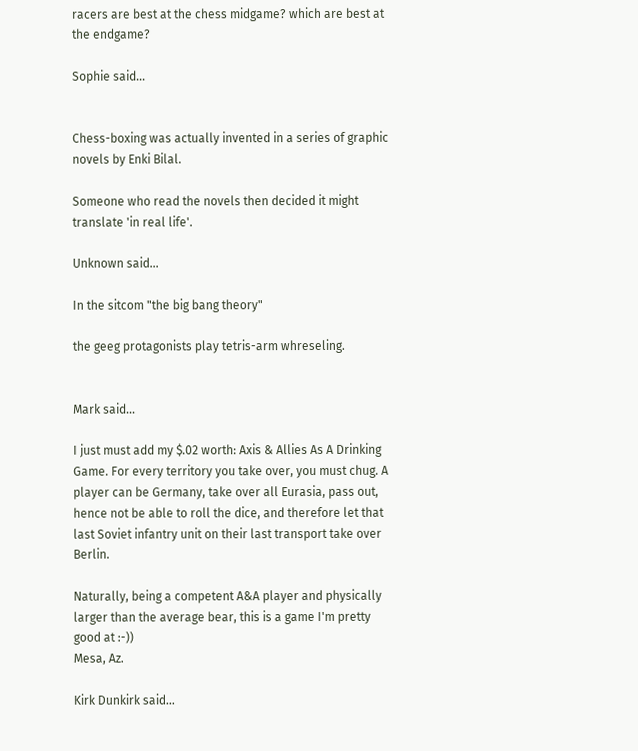racers are best at the chess midgame? which are best at the endgame?

Sophie said...


Chess-boxing was actually invented in a series of graphic novels by Enki Bilal.

Someone who read the novels then decided it might translate 'in real life'.

Unknown said...

In the sitcom "the big bang theory"

the geeg protagonists play tetris-arm whreseling.


Mark said...

I just must add my $.02 worth: Axis & Allies As A Drinking Game. For every territory you take over, you must chug. A player can be Germany, take over all Eurasia, pass out, hence not be able to roll the dice, and therefore let that last Soviet infantry unit on their last transport take over Berlin.

Naturally, being a competent A&A player and physically larger than the average bear, this is a game I'm pretty good at :-))
Mesa, Az.

Kirk Dunkirk said...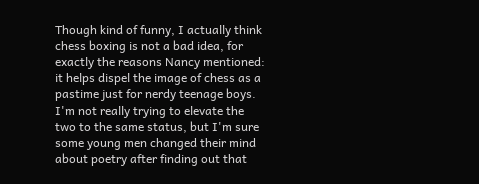Though kind of funny, I actually think chess boxing is not a bad idea, for exactly the reasons Nancy mentioned: it helps dispel the image of chess as a pastime just for nerdy teenage boys. I'm not really trying to elevate the two to the same status, but I'm sure some young men changed their mind about poetry after finding out that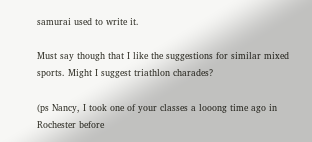samurai used to write it.

Must say though that I like the suggestions for similar mixed sports. Might I suggest triathlon charades?

(ps Nancy, I took one of your classes a looong time ago in Rochester before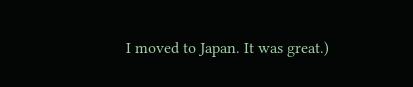I moved to Japan. It was great.)